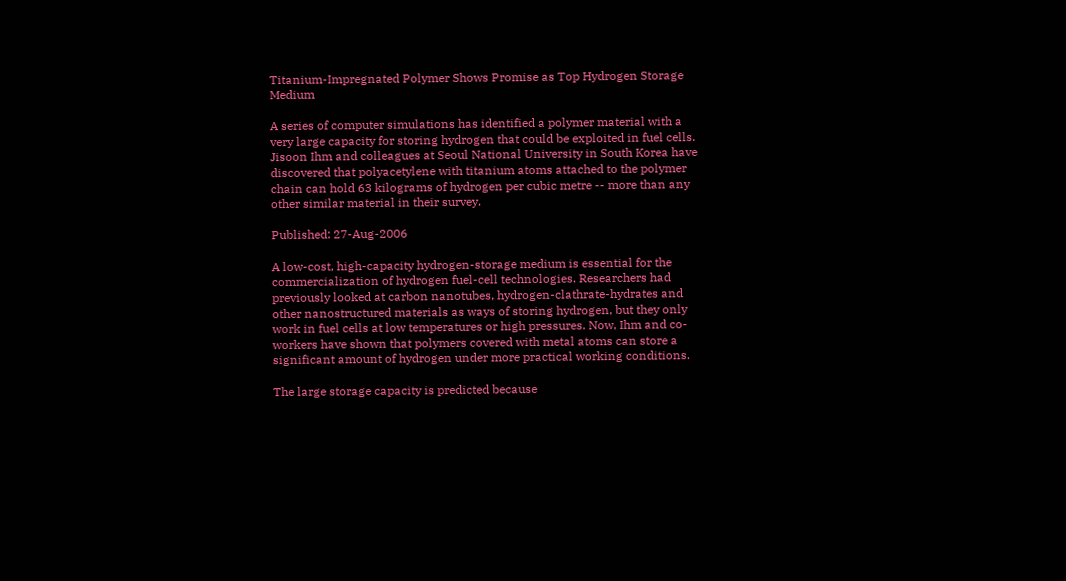Titanium-Impregnated Polymer Shows Promise as Top Hydrogen Storage Medium

A series of computer simulations has identified a polymer material with a very large capacity for storing hydrogen that could be exploited in fuel cells. Jisoon Ihm and colleagues at Seoul National University in South Korea have discovered that polyacetylene with titanium atoms attached to the polymer chain can hold 63 kilograms of hydrogen per cubic metre -- more than any other similar material in their survey.

Published: 27-Aug-2006

A low-cost, high-capacity hydrogen-storage medium is essential for the commercialization of hydrogen fuel-cell technologies. Researchers had previously looked at carbon nanotubes, hydrogen-clathrate-hydrates and other nanostructured materials as ways of storing hydrogen, but they only work in fuel cells at low temperatures or high pressures. Now, Ihm and co-workers have shown that polymers covered with metal atoms can store a significant amount of hydrogen under more practical working conditions.

The large storage capacity is predicted because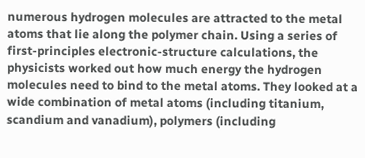numerous hydrogen molecules are attracted to the metal atoms that lie along the polymer chain. Using a series of first-principles electronic-structure calculations, the physicists worked out how much energy the hydrogen molecules need to bind to the metal atoms. They looked at a wide combination of metal atoms (including titanium, scandium and vanadium), polymers (including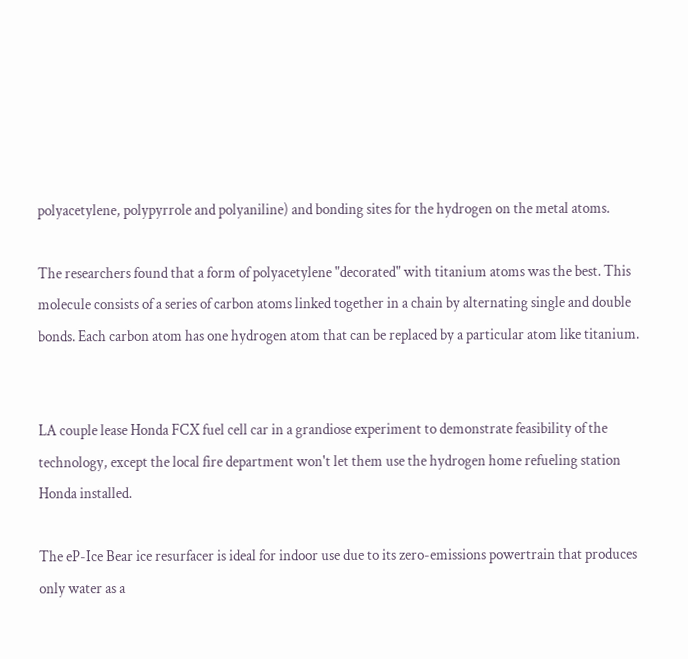polyacetylene, polypyrrole and polyaniline) and bonding sites for the hydrogen on the metal atoms.

The researchers found that a form of polyacetylene "decorated" with titanium atoms was the best. This molecule consists of a series of carbon atoms linked together in a chain by alternating single and double bonds. Each carbon atom has one hydrogen atom that can be replaced by a particular atom like titanium.


LA couple lease Honda FCX fuel cell car in a grandiose experiment to demonstrate feasibility of the technology, except the local fire department won't let them use the hydrogen home refueling station Honda installed.

The eP-Ice Bear ice resurfacer is ideal for indoor use due to its zero-emissions powertrain that produces only water as a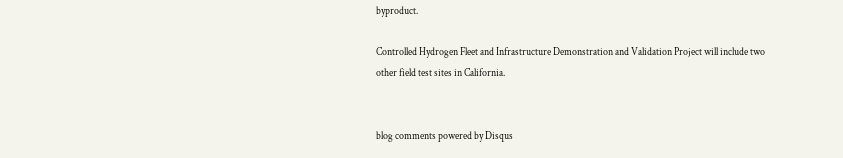byproduct.

Controlled Hydrogen Fleet and Infrastructure Demonstration and Validation Project will include two other field test sites in California.


blog comments powered by Disqus